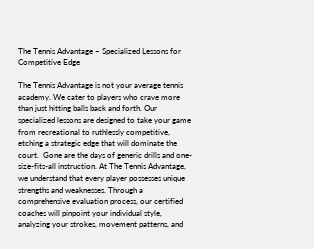The Tennis Advantage – Specialized Lessons for Competitive Edge

The Tennis Advantage is not your average tennis academy. We cater to players who crave more than just hitting balls back and forth. Our specialized lessons are designed to take your game from recreational to ruthlessly competitive, etching a strategic edge that will dominate the court.  Gone are the days of generic drills and one-size-fits-all instruction. At The Tennis Advantage, we understand that every player possesses unique strengths and weaknesses. Through a comprehensive evaluation process, our certified coaches will pinpoint your individual style, analyzing your strokes, movement patterns, and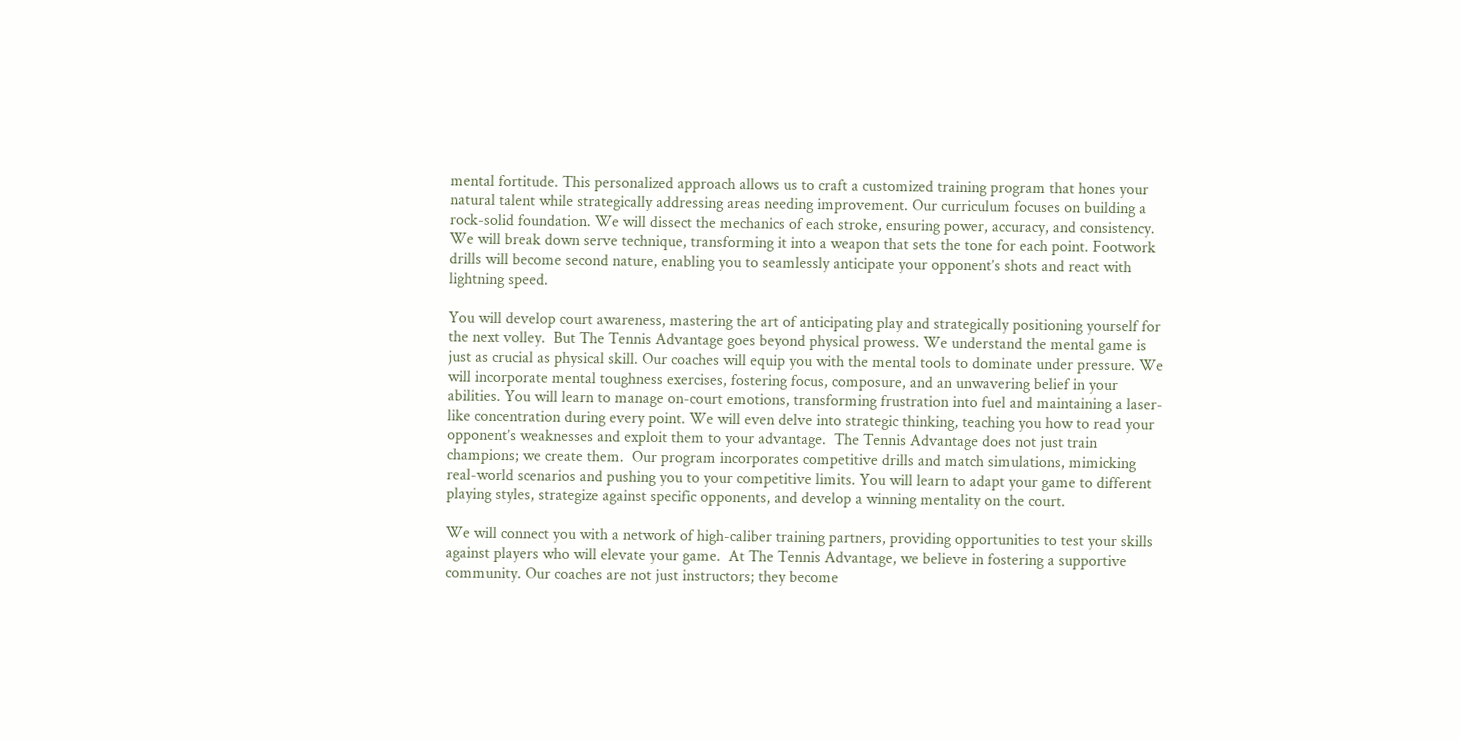mental fortitude. This personalized approach allows us to craft a customized training program that hones your natural talent while strategically addressing areas needing improvement. Our curriculum focuses on building a rock-solid foundation. We will dissect the mechanics of each stroke, ensuring power, accuracy, and consistency. We will break down serve technique, transforming it into a weapon that sets the tone for each point. Footwork drills will become second nature, enabling you to seamlessly anticipate your opponent’s shots and react with lightning speed.

You will develop court awareness, mastering the art of anticipating play and strategically positioning yourself for the next volley.  But The Tennis Advantage goes beyond physical prowess. We understand the mental game is just as crucial as physical skill. Our coaches will equip you with the mental tools to dominate under pressure. We will incorporate mental toughness exercises, fostering focus, composure, and an unwavering belief in your abilities. You will learn to manage on-court emotions, transforming frustration into fuel and maintaining a laser-like concentration during every point. We will even delve into strategic thinking, teaching you how to read your opponent’s weaknesses and exploit them to your advantage.  The Tennis Advantage does not just train champions; we create them.  Our program incorporates competitive drills and match simulations, mimicking real-world scenarios and pushing you to your competitive limits. You will learn to adapt your game to different playing styles, strategize against specific opponents, and develop a winning mentality on the court.

We will connect you with a network of high-caliber training partners, providing opportunities to test your skills against players who will elevate your game.  At The Tennis Advantage, we believe in fostering a supportive community. Our coaches are not just instructors; they become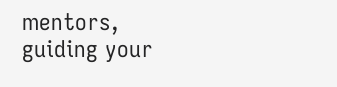mentors, guiding your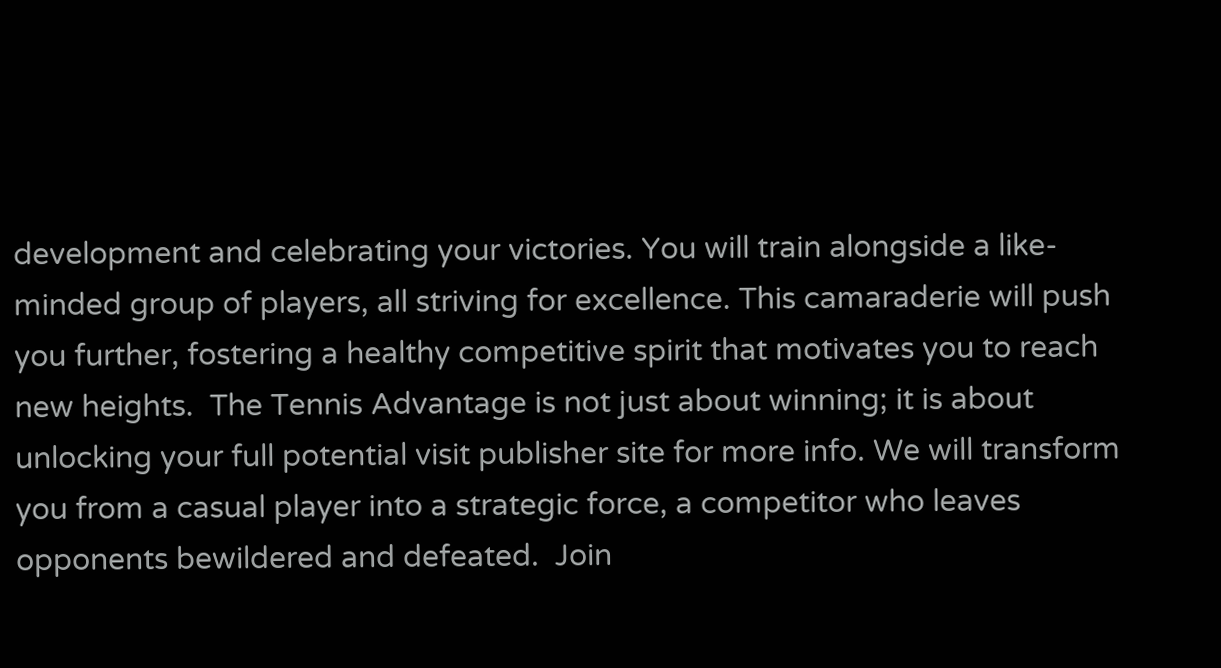development and celebrating your victories. You will train alongside a like-minded group of players, all striving for excellence. This camaraderie will push you further, fostering a healthy competitive spirit that motivates you to reach new heights.  The Tennis Advantage is not just about winning; it is about unlocking your full potential visit publisher site for more info. We will transform you from a casual player into a strategic force, a competitor who leaves opponents bewildered and defeated.  Join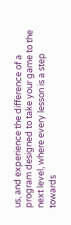us, and experience the difference of a program designed to take your game to the next level, where every lesson is a step towards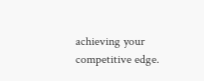achieving your competitive edge.